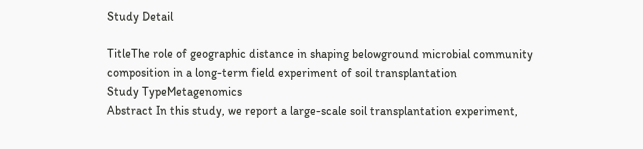Study Detail

TitleThe role of geographic distance in shaping belowground microbial community composition in a long-term field experiment of soil transplantation
Study TypeMetagenomics
Abstract In this study, we report a large-scale soil transplantation experiment,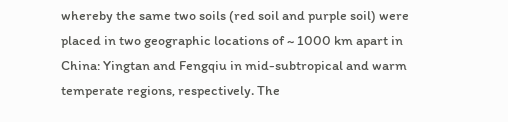whereby the same two soils (red soil and purple soil) were placed in two geographic locations of ~ 1000 km apart in China: Yingtan and Fengqiu in mid-subtropical and warm temperate regions, respectively. The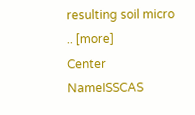resulting soil micro .. [more]
Center NameISSCAS